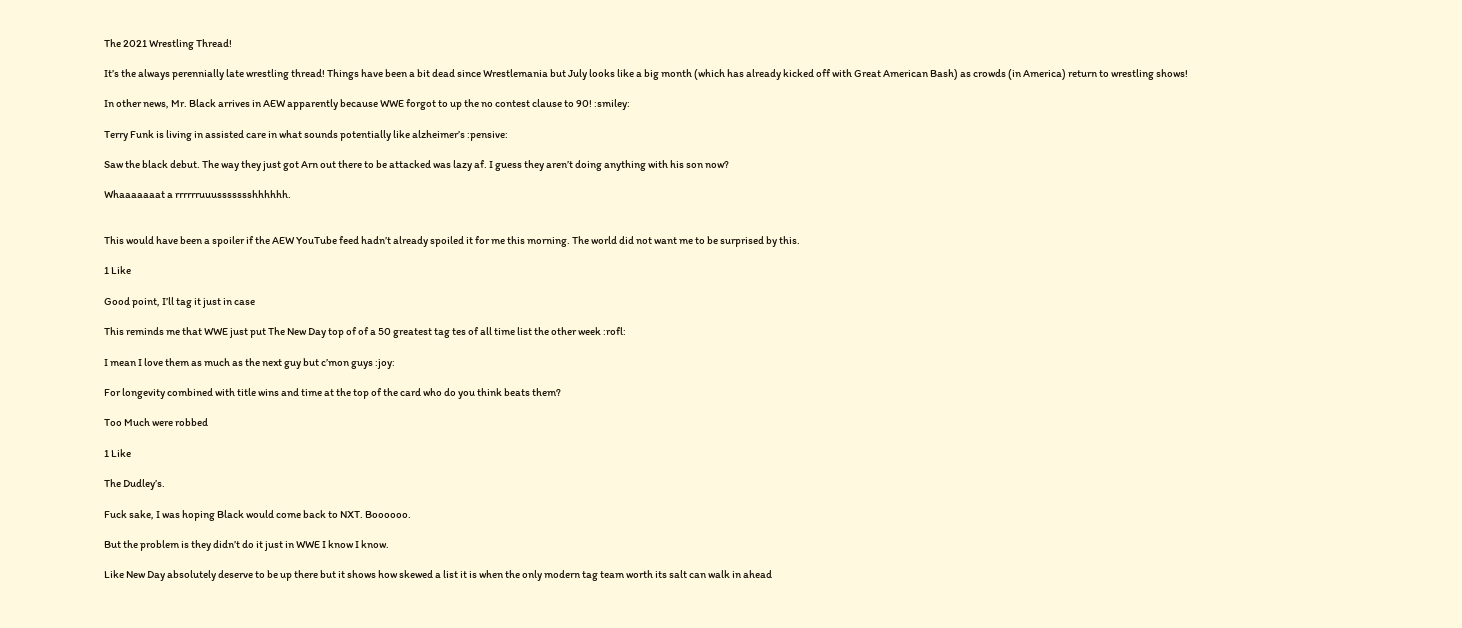The 2021 Wrestling Thread!

It’s the always perennially late wrestling thread! Things have been a bit dead since Wrestlemania but July looks like a big month (which has already kicked off with Great American Bash) as crowds (in America) return to wrestling shows!

In other news, Mr. Black arrives in AEW apparently because WWE forgot to up the no contest clause to 90! :smiley:

Terry Funk is living in assisted care in what sounds potentially like alzheimer’s :pensive:

Saw the black debut. The way they just got Arn out there to be attacked was lazy af. I guess they aren’t doing anything with his son now?

Whaaaaaaat a rrrrrruuussssssshhhhhh.


This would have been a spoiler if the AEW YouTube feed hadn’t already spoiled it for me this morning. The world did not want me to be surprised by this.

1 Like

Good point, I’ll tag it just in case

This reminds me that WWE just put The New Day top of of a 50 greatest tag tes of all time list the other week :rofl:

I mean I love them as much as the next guy but c’mon guys :joy:

For longevity combined with title wins and time at the top of the card who do you think beats them?

Too Much were robbed

1 Like

The Dudley’s.

Fuck sake, I was hoping Black would come back to NXT. Boooooo.

But the problem is they didn’t do it just in WWE I know I know.

Like New Day absolutely deserve to be up there but it shows how skewed a list it is when the only modern tag team worth its salt can walk in ahead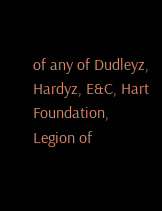of any of Dudleyz, Hardyz, E&C, Hart Foundation, Legion of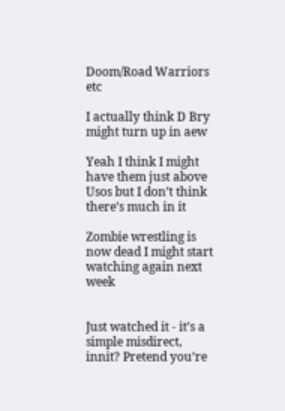Doom/Road Warriors etc

I actually think D Bry might turn up in aew

Yeah I think I might have them just above Usos but I don’t think there’s much in it

Zombie wrestling is now dead I might start watching again next week


Just watched it - it’s a simple misdirect, innit? Pretend you’re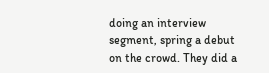doing an interview segment, spring a debut on the crowd. They did a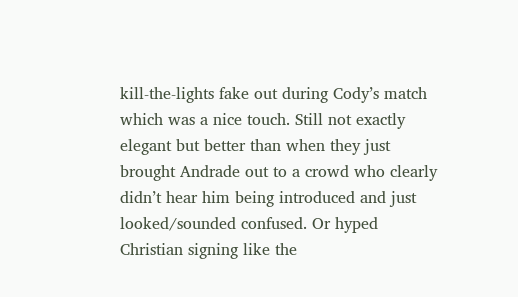kill-the-lights fake out during Cody’s match which was a nice touch. Still not exactly elegant but better than when they just brought Andrade out to a crowd who clearly didn’t hear him being introduced and just looked/sounded confused. Or hyped Christian signing like the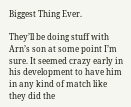Biggest Thing Ever.

They’ll be doing stuff with Arn’s son at some point I’m sure. It seemed crazy early in his development to have him in any kind of match like they did the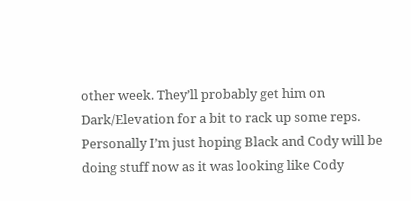other week. They’ll probably get him on Dark/Elevation for a bit to rack up some reps. Personally I’m just hoping Black and Cody will be doing stuff now as it was looking like Cody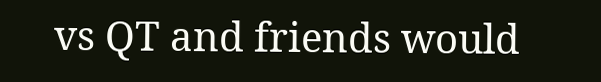vs QT and friends would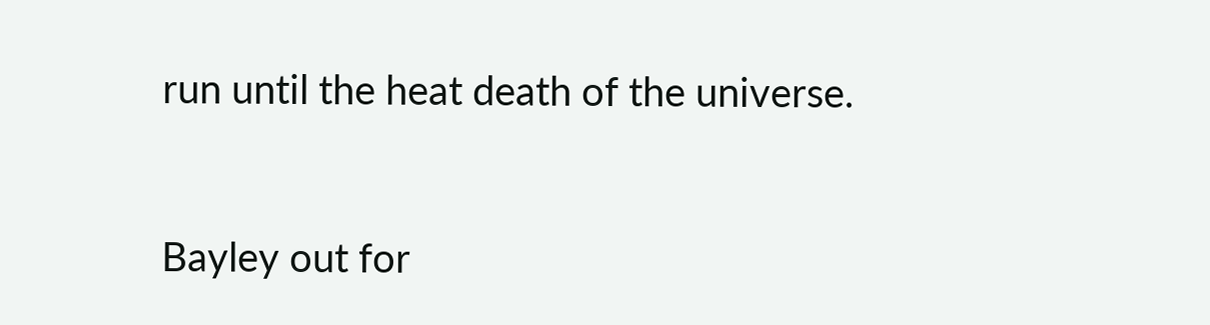run until the heat death of the universe.


Bayley out for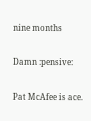nine months

Damn :pensive:

Pat McAfee is ace.